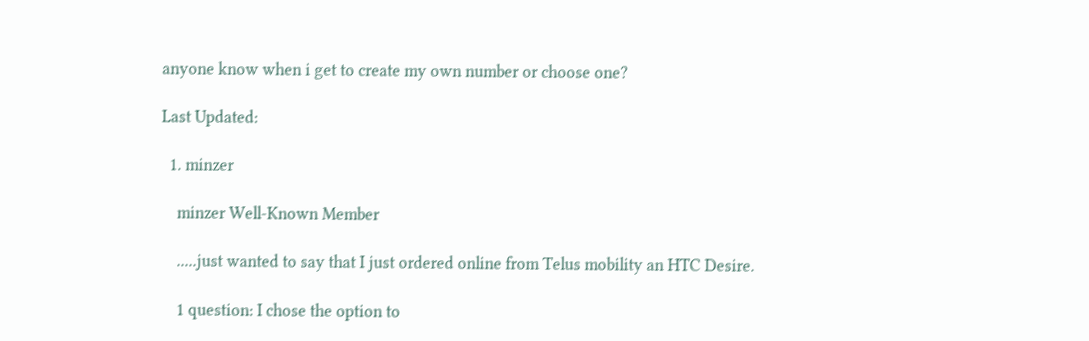anyone know when i get to create my own number or choose one?

Last Updated:

  1. minzer

    minzer Well-Known Member

    .....just wanted to say that I just ordered online from Telus mobility an HTC Desire.

    1 question: I chose the option to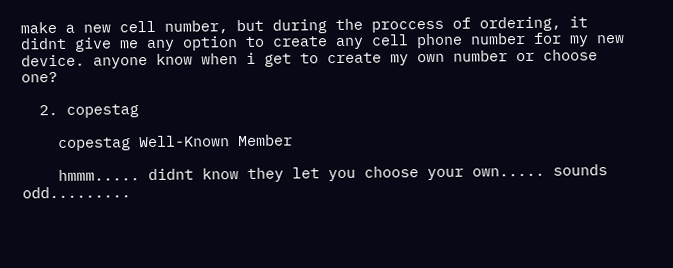make a new cell number, but during the proccess of ordering, it didnt give me any option to create any cell phone number for my new device. anyone know when i get to create my own number or choose one?

  2. copestag

    copestag Well-Known Member

    hmmm..... didnt know they let you choose your own..... sounds odd.........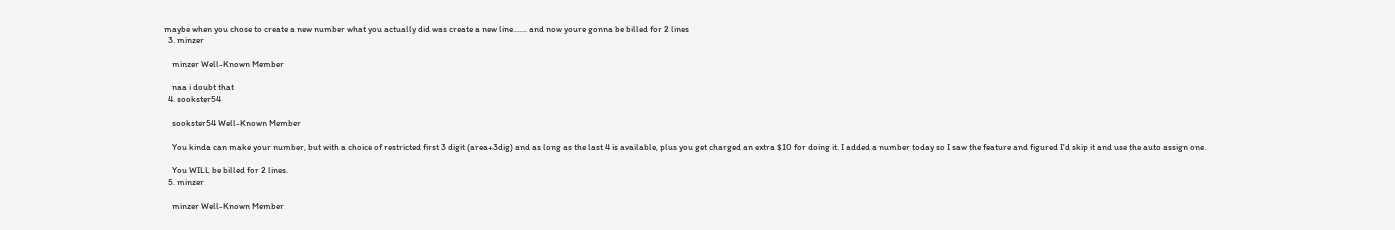maybe when you chose to create a new number what you actually did was create a new line....... and now youre gonna be billed for 2 lines
  3. minzer

    minzer Well-Known Member

    naa i doubt that
  4. sookster54

    sookster54 Well-Known Member

    You kinda can make your number, but with a choice of restricted first 3 digit (area+3dig) and as long as the last 4 is available, plus you get charged an extra $10 for doing it. I added a number today so I saw the feature and figured I'd skip it and use the auto assign one.

    You WILL be billed for 2 lines.
  5. minzer

    minzer Well-Known Member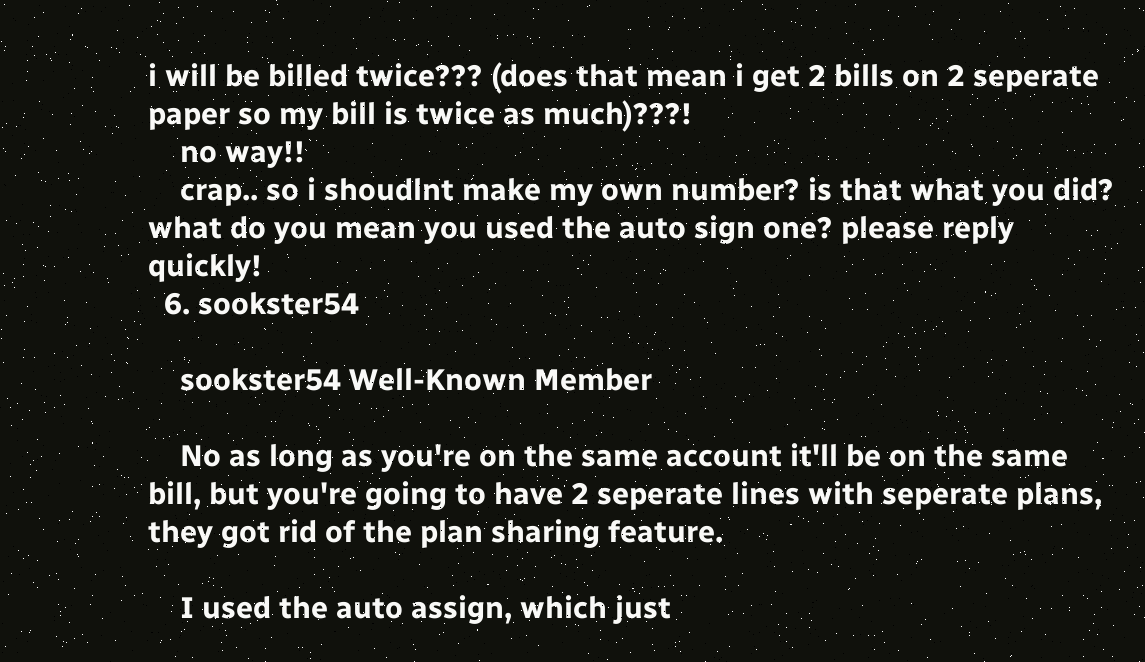i will be billed twice??? (does that mean i get 2 bills on 2 seperate paper so my bill is twice as much)???!
    no way!!
    crap.. so i shoudlnt make my own number? is that what you did? what do you mean you used the auto sign one? please reply quickly!
  6. sookster54

    sookster54 Well-Known Member

    No as long as you're on the same account it'll be on the same bill, but you're going to have 2 seperate lines with seperate plans, they got rid of the plan sharing feature.

    I used the auto assign, which just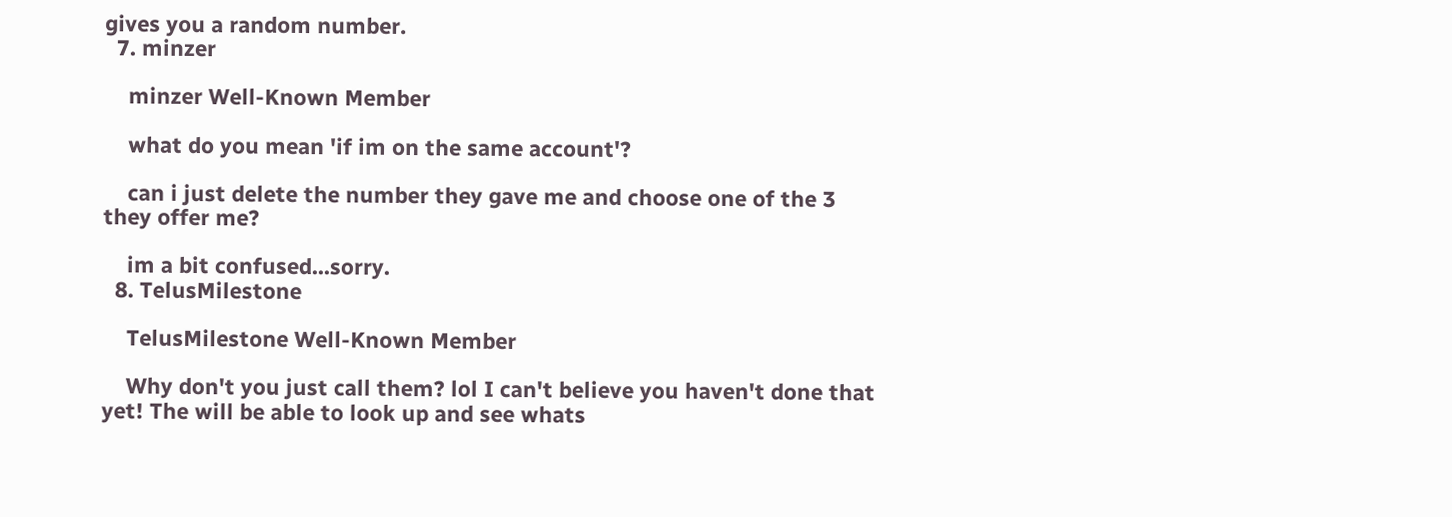gives you a random number.
  7. minzer

    minzer Well-Known Member

    what do you mean 'if im on the same account'?

    can i just delete the number they gave me and choose one of the 3 they offer me?

    im a bit confused...sorry.
  8. TelusMilestone

    TelusMilestone Well-Known Member

    Why don't you just call them? lol I can't believe you haven't done that yet! The will be able to look up and see whats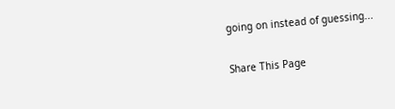going on instead of guessing...

Share This Page